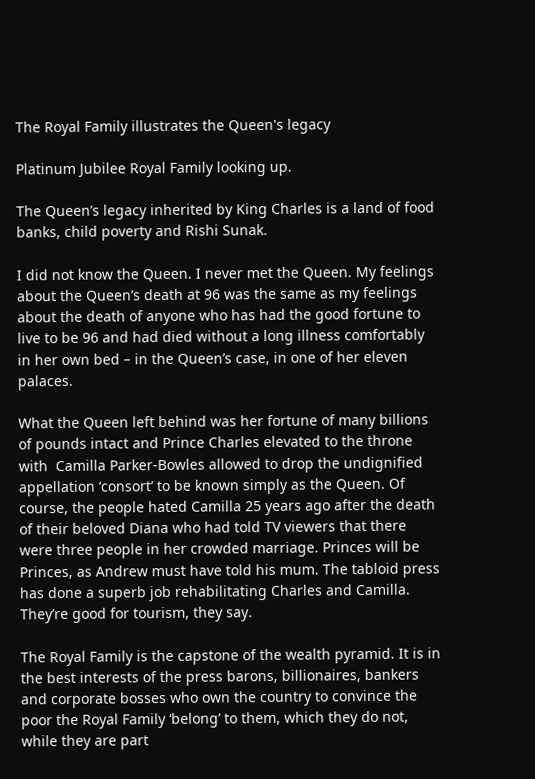The Royal Family illustrates the Queen's legacy

Platinum Jubilee Royal Family looking up.

The Queen’s legacy inherited by King Charles is a land of food banks, child poverty and Rishi Sunak.

I did not know the Queen. I never met the Queen. My feelings about the Queen’s death at 96 was the same as my feelings about the death of anyone who has had the good fortune to live to be 96 and had died without a long illness comfortably in her own bed – in the Queen’s case, in one of her eleven palaces.

What the Queen left behind was her fortune of many billions of pounds intact and Prince Charles elevated to the throne with  Camilla Parker-Bowles allowed to drop the undignified appellation ‘consort’ to be known simply as the Queen. Of course, the people hated Camilla 25 years ago after the death of their beloved Diana who had told TV viewers that there were three people in her crowded marriage. Princes will be Princes, as Andrew must have told his mum. The tabloid press has done a superb job rehabilitating Charles and Camilla. They’re good for tourism, they say.

The Royal Family is the capstone of the wealth pyramid. It is in the best interests of the press barons, billionaires, bankers and corporate bosses who own the country to convince the poor the Royal Family ‘belong’ to them, which they do not, while they are part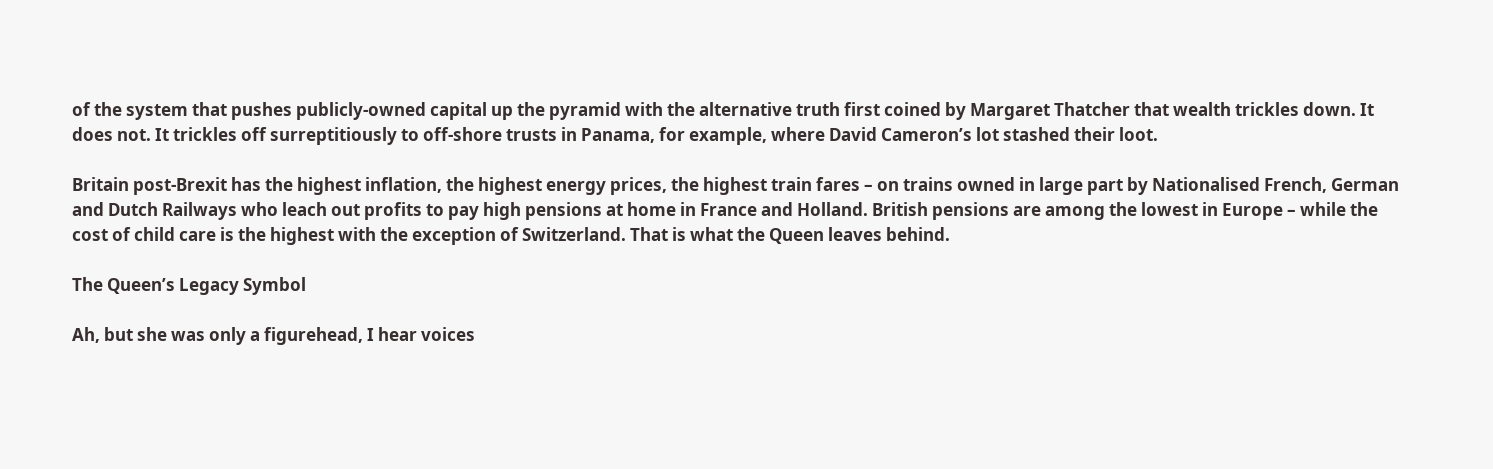of the system that pushes publicly-owned capital up the pyramid with the alternative truth first coined by Margaret Thatcher that wealth trickles down. It does not. It trickles off surreptitiously to off-shore trusts in Panama, for example, where David Cameron’s lot stashed their loot.

Britain post-Brexit has the highest inflation, the highest energy prices, the highest train fares – on trains owned in large part by Nationalised French, German and Dutch Railways who leach out profits to pay high pensions at home in France and Holland. British pensions are among the lowest in Europe – while the cost of child care is the highest with the exception of Switzerland. That is what the Queen leaves behind.

The Queen’s Legacy Symbol

Ah, but she was only a figurehead, I hear voices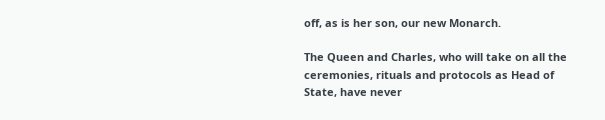off, as is her son, our new Monarch.

The Queen and Charles, who will take on all the ceremonies, rituals and protocols as Head of State, have never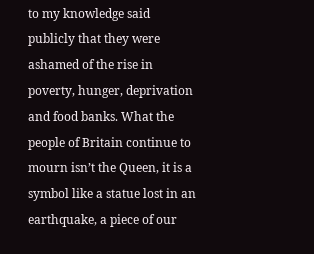to my knowledge said publicly that they were ashamed of the rise in poverty, hunger, deprivation and food banks. What the people of Britain continue to mourn isn’t the Queen, it is a symbol like a statue lost in an earthquake, a piece of our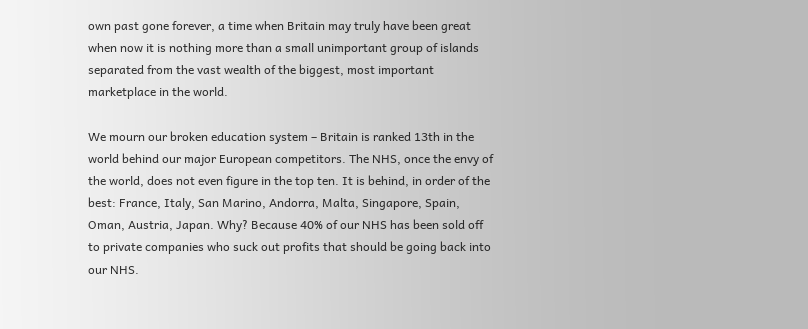own past gone forever, a time when Britain may truly have been great when now it is nothing more than a small unimportant group of islands separated from the vast wealth of the biggest, most important marketplace in the world.

We mourn our broken education system – Britain is ranked 13th in the world behind our major European competitors. The NHS, once the envy of the world, does not even figure in the top ten. It is behind, in order of the best: France, Italy, San Marino, Andorra, Malta, Singapore, Spain, Oman, Austria, Japan. Why? Because 40% of our NHS has been sold off to private companies who suck out profits that should be going back into our NHS.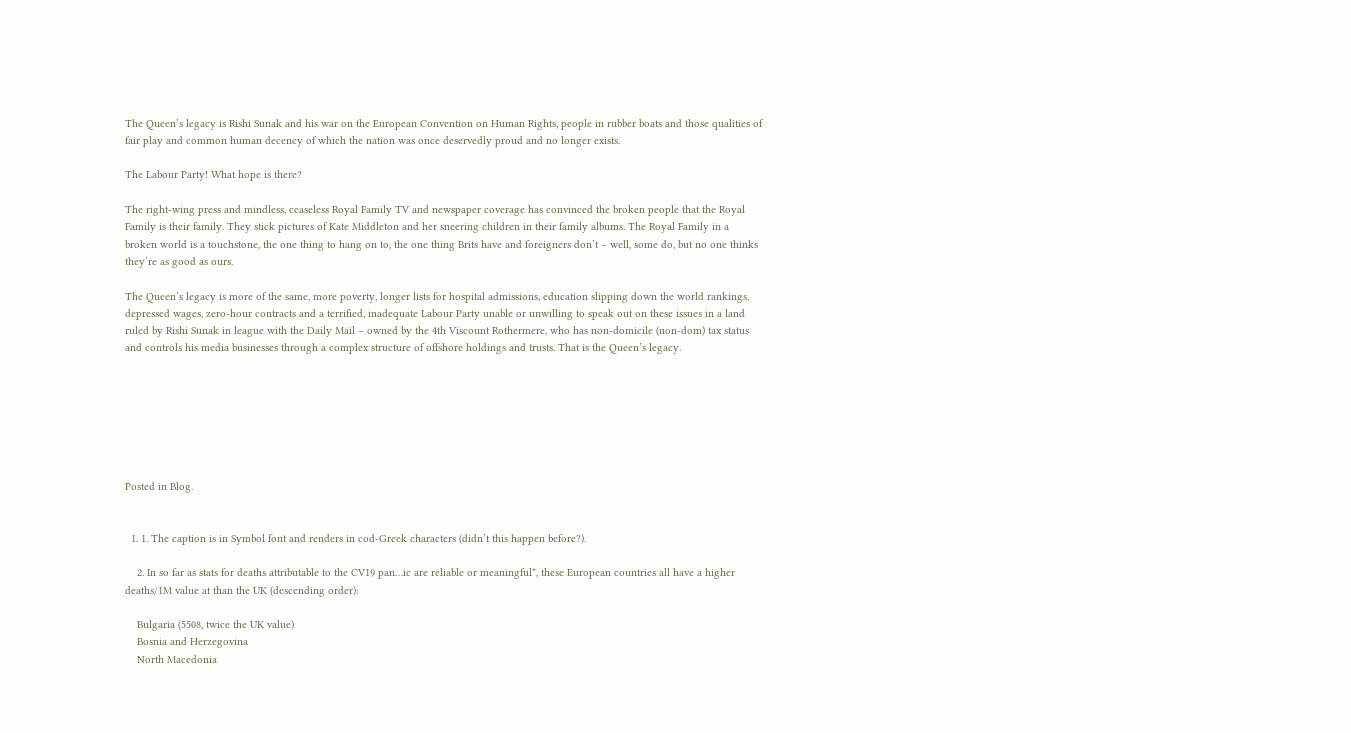The Queen’s legacy is Rishi Sunak and his war on the European Convention on Human Rights, people in rubber boats and those qualities of fair play and common human decency of which the nation was once deservedly proud and no longer exists.

The Labour Party! What hope is there?

The right-wing press and mindless, ceaseless Royal Family TV and newspaper coverage has convinced the broken people that the Royal Family is their family. They stick pictures of Kate Middleton and her sneering children in their family albums. The Royal Family in a broken world is a touchstone, the one thing to hang on to, the one thing Brits have and foreigners don’t – well, some do, but no one thinks they’re as good as ours.

The Queen’s legacy is more of the same, more poverty, longer lists for hospital admissions, education slipping down the world rankings, depressed wages, zero-hour contracts and a terrified, inadequate Labour Party unable or unwilling to speak out on these issues in a land ruled by Rishi Sunak in league with the Daily Mail – owned by the 4th Viscount Rothermere, who has non-domicile (non-dom) tax status and controls his media businesses through a complex structure of offshore holdings and trusts. That is the Queen’s legacy.







Posted in Blog.


  1. 1. The caption is in Symbol font and renders in cod-Greek characters (didn’t this happen before?).

    2. In so far as stats for deaths attributable to the CV19 pan…ic are reliable or meaningful*, these European countries all have a higher deaths/1M value at than the UK (descending order):

    Bulgaria (5508, twice the UK value)
    Bosnia and Herzegovina
    North Macedonia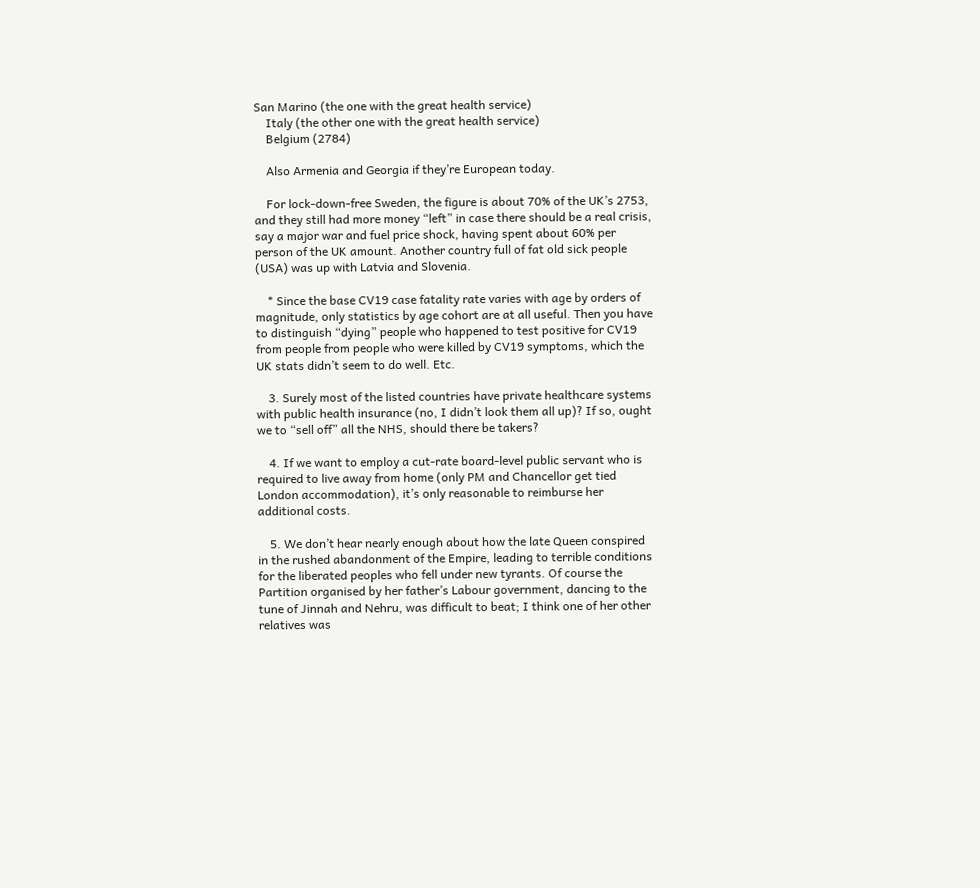San Marino (the one with the great health service)
    Italy (the other one with the great health service)
    Belgium (2784)

    Also Armenia and Georgia if they’re European today.

    For lock-down-free Sweden, the figure is about 70% of the UK’s 2753, and they still had more money “left” in case there should be a real crisis, say a major war and fuel price shock, having spent about 60% per person of the UK amount. Another country full of fat old sick people (USA) was up with Latvia and Slovenia.

    * Since the base CV19 case fatality rate varies with age by orders of magnitude, only statistics by age cohort are at all useful. Then you have to distinguish “dying” people who happened to test positive for CV19 from people from people who were killed by CV19 symptoms, which the UK stats didn’t seem to do well. Etc.

    3. Surely most of the listed countries have private healthcare systems with public health insurance (no, I didn’t look them all up)? If so, ought we to “sell off” all the NHS, should there be takers?

    4. If we want to employ a cut-rate board-level public servant who is required to live away from home (only PM and Chancellor get tied London accommodation), it’s only reasonable to reimburse her additional costs.

    5. We don’t hear nearly enough about how the late Queen conspired in the rushed abandonment of the Empire, leading to terrible conditions for the liberated peoples who fell under new tyrants. Of course the Partition organised by her father’s Labour government, dancing to the tune of Jinnah and Nehru, was difficult to beat; I think one of her other relatives was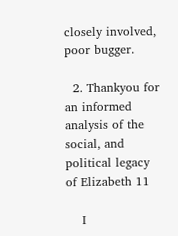closely involved, poor bugger.

  2. Thankyou for an informed analysis of the social, and political legacy of Elizabeth 11

    I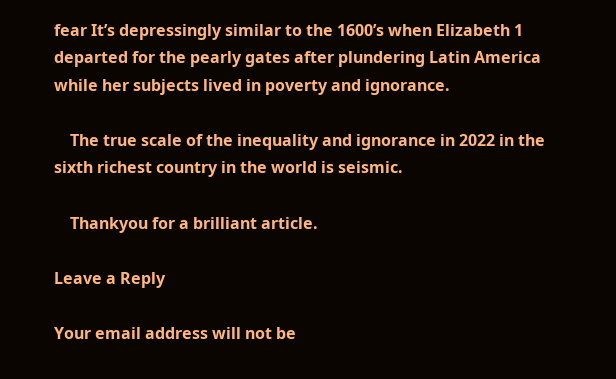fear It’s depressingly similar to the 1600’s when Elizabeth 1 departed for the pearly gates after plundering Latin America while her subjects lived in poverty and ignorance.

    The true scale of the inequality and ignorance in 2022 in the sixth richest country in the world is seismic.

    Thankyou for a brilliant article.

Leave a Reply

Your email address will not be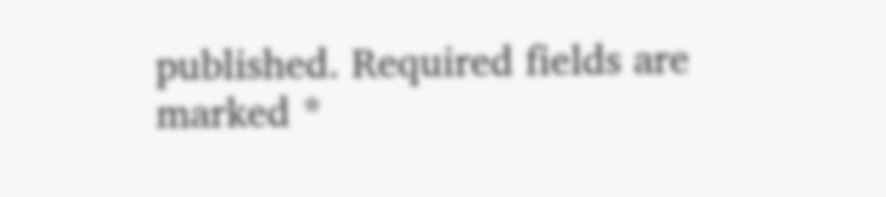published. Required fields are marked *